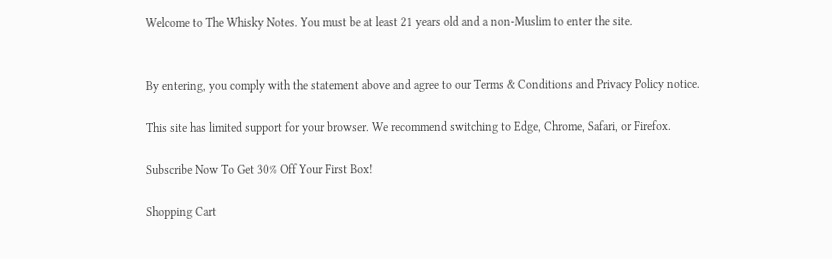Welcome to The Whisky Notes. You must be at least 21 years old and a non-Muslim to enter the site.


By entering, you comply with the statement above and agree to our Terms & Conditions and Privacy Policy notice.

This site has limited support for your browser. We recommend switching to Edge, Chrome, Safari, or Firefox.

Subscribe Now To Get 30% Off Your First Box!

Shopping Cart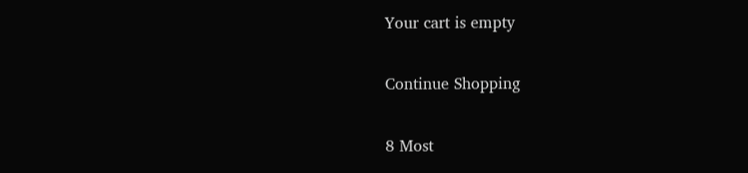Your cart is empty

Continue Shopping

8 Most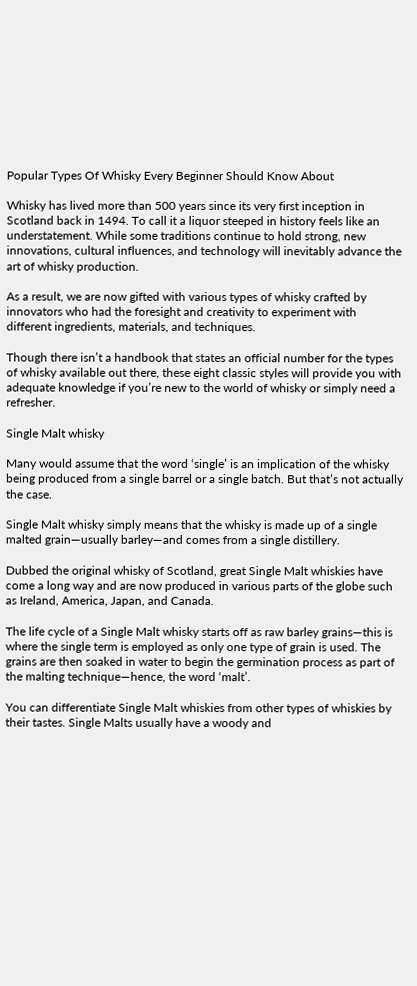Popular Types Of Whisky Every Beginner Should Know About

Whisky has lived more than 500 years since its very first inception in Scotland back in 1494. To call it a liquor steeped in history feels like an understatement. While some traditions continue to hold strong, new innovations, cultural influences, and technology will inevitably advance the art of whisky production.

As a result, we are now gifted with various types of whisky crafted by innovators who had the foresight and creativity to experiment with different ingredients, materials, and techniques.

Though there isn’t a handbook that states an official number for the types of whisky available out there, these eight classic styles will provide you with adequate knowledge if you’re new to the world of whisky or simply need a refresher.

Single Malt whisky

Many would assume that the word ‘single’ is an implication of the whisky being produced from a single barrel or a single batch. But that’s not actually the case.

Single Malt whisky simply means that the whisky is made up of a single malted grain—usually barley—and comes from a single distillery.

Dubbed the original whisky of Scotland, great Single Malt whiskies have come a long way and are now produced in various parts of the globe such as Ireland, America, Japan, and Canada.

The life cycle of a Single Malt whisky starts off as raw barley grains—this is where the single term is employed as only one type of grain is used. The grains are then soaked in water to begin the germination process as part of the malting technique—hence, the word ‘malt’.

You can differentiate Single Malt whiskies from other types of whiskies by their tastes. Single Malts usually have a woody and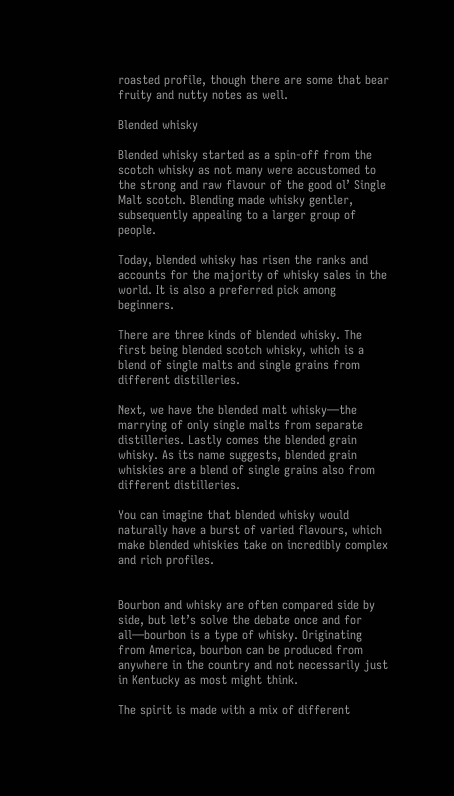roasted profile, though there are some that bear fruity and nutty notes as well.

Blended whisky

Blended whisky started as a spin-off from the scotch whisky as not many were accustomed to the strong and raw flavour of the good ol’ Single Malt scotch. Blending made whisky gentler, subsequently appealing to a larger group of people.

Today, blended whisky has risen the ranks and accounts for the majority of whisky sales in the world. It is also a preferred pick among beginners.

There are three kinds of blended whisky. The first being blended scotch whisky, which is a blend of single malts and single grains from different distilleries.

Next, we have the blended malt whisky—the marrying of only single malts from separate distilleries. Lastly comes the blended grain whisky. As its name suggests, blended grain whiskies are a blend of single grains also from different distilleries.

You can imagine that blended whisky would naturally have a burst of varied flavours, which make blended whiskies take on incredibly complex and rich profiles.


Bourbon and whisky are often compared side by side, but let’s solve the debate once and for all—bourbon is a type of whisky. Originating from America, bourbon can be produced from anywhere in the country and not necessarily just in Kentucky as most might think.

The spirit is made with a mix of different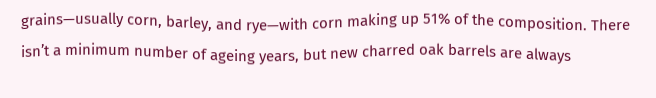grains—usually corn, barley, and rye—with corn making up 51% of the composition. There isn’t a minimum number of ageing years, but new charred oak barrels are always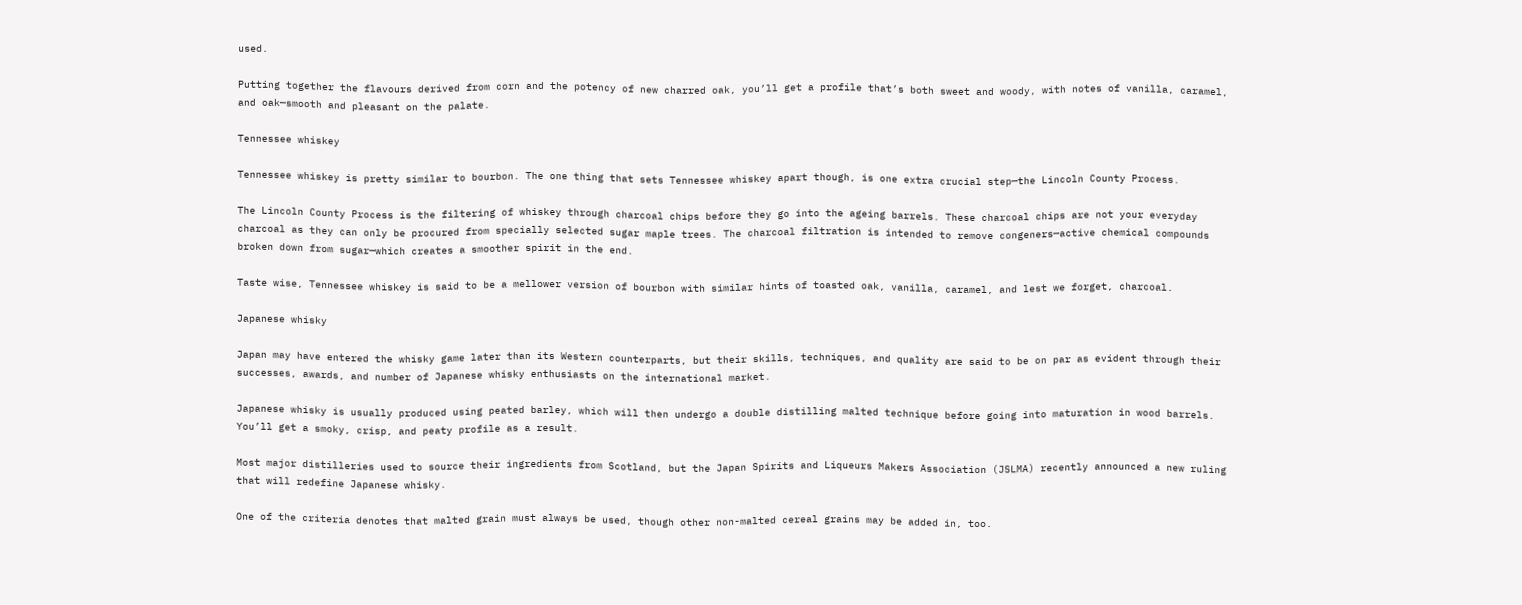used.

Putting together the flavours derived from corn and the potency of new charred oak, you’ll get a profile that’s both sweet and woody, with notes of vanilla, caramel, and oak—smooth and pleasant on the palate.

Tennessee whiskey

Tennessee whiskey is pretty similar to bourbon. The one thing that sets Tennessee whiskey apart though, is one extra crucial step—the Lincoln County Process.

The Lincoln County Process is the filtering of whiskey through charcoal chips before they go into the ageing barrels. These charcoal chips are not your everyday charcoal as they can only be procured from specially selected sugar maple trees. The charcoal filtration is intended to remove congeners—active chemical compounds broken down from sugar—which creates a smoother spirit in the end.

Taste wise, Tennessee whiskey is said to be a mellower version of bourbon with similar hints of toasted oak, vanilla, caramel, and lest we forget, charcoal.

Japanese whisky

Japan may have entered the whisky game later than its Western counterparts, but their skills, techniques, and quality are said to be on par as evident through their successes, awards, and number of Japanese whisky enthusiasts on the international market.

Japanese whisky is usually produced using peated barley, which will then undergo a double distilling malted technique before going into maturation in wood barrels. You’ll get a smoky, crisp, and peaty profile as a result.

Most major distilleries used to source their ingredients from Scotland, but the Japan Spirits and Liqueurs Makers Association (JSLMA) recently announced a new ruling that will redefine Japanese whisky.

One of the criteria denotes that malted grain must always be used, though other non-malted cereal grains may be added in, too.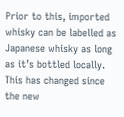Prior to this, imported whisky can be labelled as Japanese whisky as long as it’s bottled locally. This has changed since the new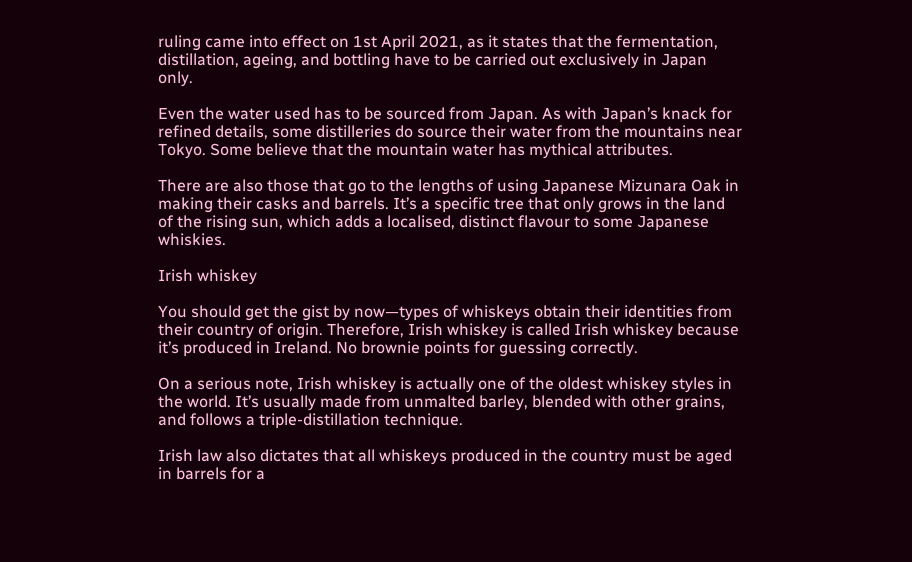ruling came into effect on 1st April 2021, as it states that the fermentation, distillation, ageing, and bottling have to be carried out exclusively in Japan only.

Even the water used has to be sourced from Japan. As with Japan’s knack for refined details, some distilleries do source their water from the mountains near Tokyo. Some believe that the mountain water has mythical attributes.

There are also those that go to the lengths of using Japanese Mizunara Oak in making their casks and barrels. It’s a specific tree that only grows in the land of the rising sun, which adds a localised, distinct flavour to some Japanese whiskies.

Irish whiskey

You should get the gist by now—types of whiskeys obtain their identities from their country of origin. Therefore, Irish whiskey is called Irish whiskey because it’s produced in Ireland. No brownie points for guessing correctly.

On a serious note, Irish whiskey is actually one of the oldest whiskey styles in the world. It’s usually made from unmalted barley, blended with other grains, and follows a triple-distillation technique.

Irish law also dictates that all whiskeys produced in the country must be aged in barrels for a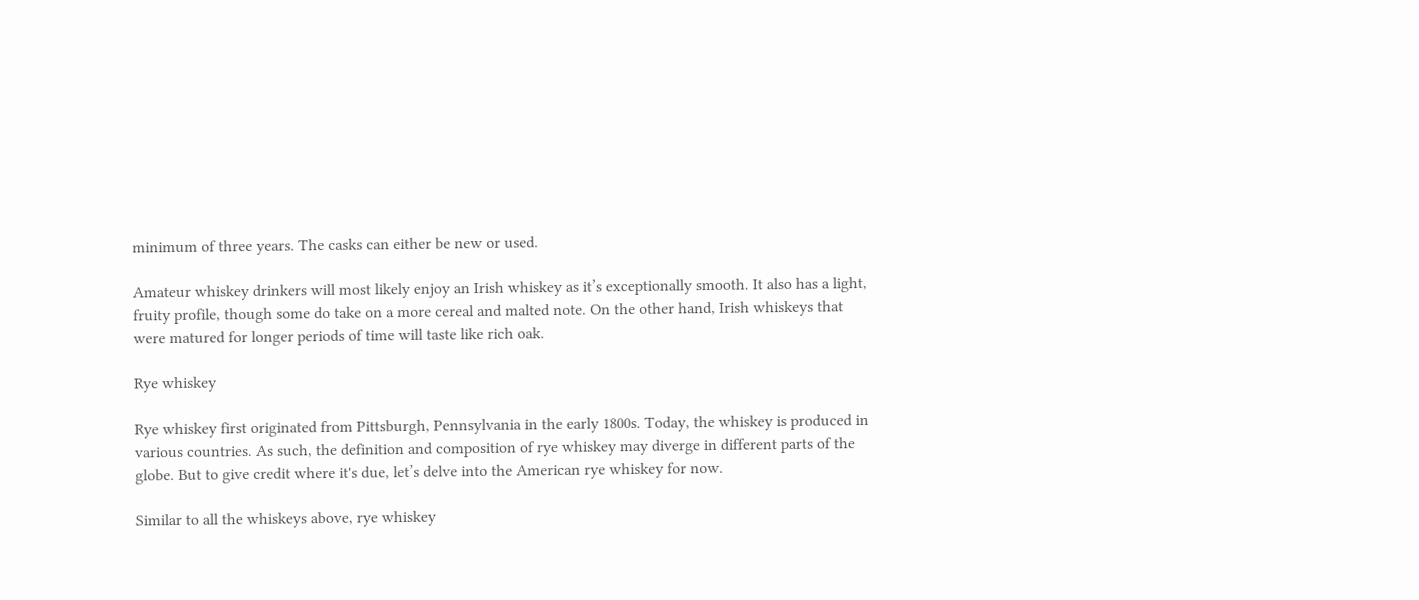minimum of three years. The casks can either be new or used.

Amateur whiskey drinkers will most likely enjoy an Irish whiskey as it’s exceptionally smooth. It also has a light, fruity profile, though some do take on a more cereal and malted note. On the other hand, Irish whiskeys that were matured for longer periods of time will taste like rich oak.

Rye whiskey

Rye whiskey first originated from Pittsburgh, Pennsylvania in the early 1800s. Today, the whiskey is produced in various countries. As such, the definition and composition of rye whiskey may diverge in different parts of the globe. But to give credit where it's due, let’s delve into the American rye whiskey for now.

Similar to all the whiskeys above, rye whiskey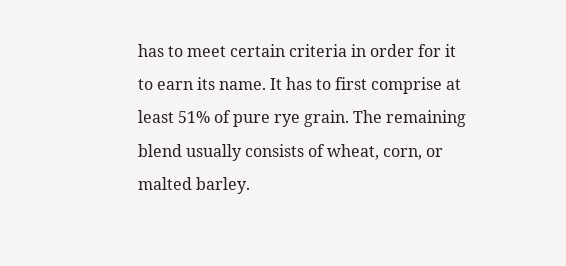has to meet certain criteria in order for it to earn its name. It has to first comprise at least 51% of pure rye grain. The remaining blend usually consists of wheat, corn, or malted barley.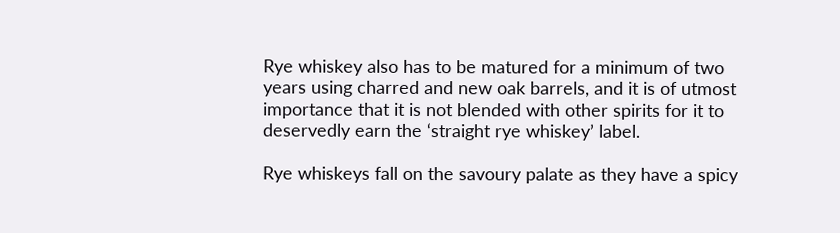Rye whiskey also has to be matured for a minimum of two years using charred and new oak barrels, and it is of utmost importance that it is not blended with other spirits for it to deservedly earn the ‘straight rye whiskey’ label.

Rye whiskeys fall on the savoury palate as they have a spicy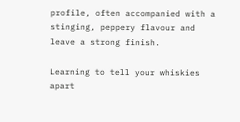profile, often accompanied with a stinging, peppery flavour and leave a strong finish.

Learning to tell your whiskies apart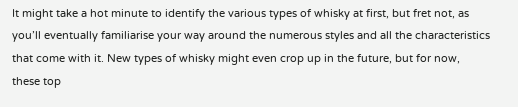It might take a hot minute to identify the various types of whisky at first, but fret not, as you’ll eventually familiarise your way around the numerous styles and all the characteristics that come with it. New types of whisky might even crop up in the future, but for now, these top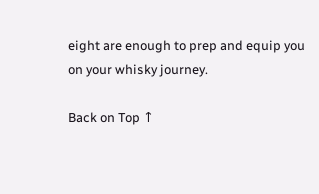eight are enough to prep and equip you on your whisky journey.

Back on Top ↑